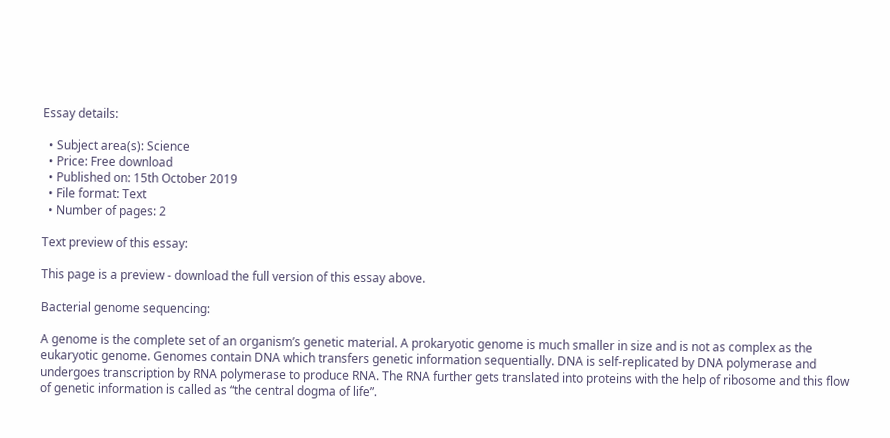Essay details:

  • Subject area(s): Science
  • Price: Free download
  • Published on: 15th October 2019
  • File format: Text
  • Number of pages: 2

Text preview of this essay:

This page is a preview - download the full version of this essay above.

Bacterial genome sequencing:

A genome is the complete set of an organism’s genetic material. A prokaryotic genome is much smaller in size and is not as complex as the eukaryotic genome. Genomes contain DNA which transfers genetic information sequentially. DNA is self-replicated by DNA polymerase and undergoes transcription by RNA polymerase to produce RNA. The RNA further gets translated into proteins with the help of ribosome and this flow of genetic information is called as “the central dogma of life”.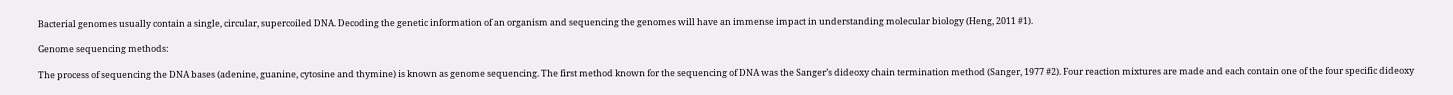Bacterial genomes usually contain a single, circular, supercoiled DNA. Decoding the genetic information of an organism and sequencing the genomes will have an immense impact in understanding molecular biology (Heng, 2011 #1).

Genome sequencing methods:

The process of sequencing the DNA bases (adenine, guanine, cytosine and thymine) is known as genome sequencing. The first method known for the sequencing of DNA was the Sanger’s dideoxy chain termination method (Sanger, 1977 #2). Four reaction mixtures are made and each contain one of the four specific dideoxy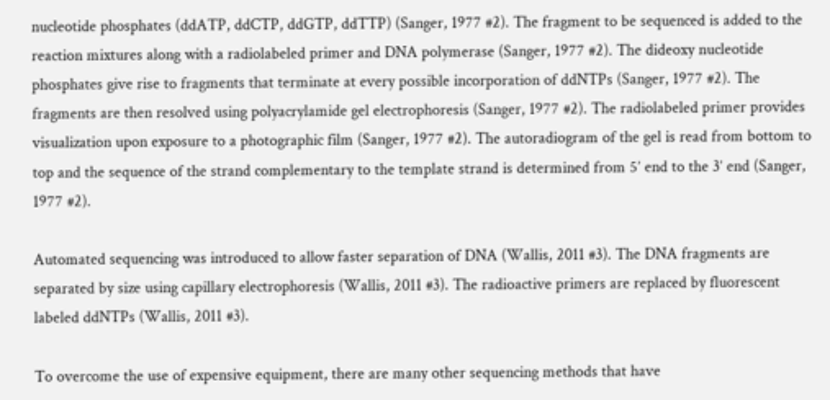nucleotide phosphates (ddATP, ddCTP, ddGTP, ddTTP) (Sanger, 1977 #2). The fragment to be sequenced is added to the reaction mixtures along with a radiolabeled primer and DNA polymerase (Sanger, 1977 #2). The dideoxy nucleotide phosphates give rise to fragments that terminate at every possible incorporation of ddNTPs (Sanger, 1977 #2). The fragments are then resolved using polyacrylamide gel electrophoresis (Sanger, 1977 #2). The radiolabeled primer provides visualization upon exposure to a photographic film (Sanger, 1977 #2). The autoradiogram of the gel is read from bottom to top and the sequence of the strand complementary to the template strand is determined from 5’ end to the 3’ end (Sanger, 1977 #2).

Automated sequencing was introduced to allow faster separation of DNA (Wallis, 2011 #3). The DNA fragments are separated by size using capillary electrophoresis (Wallis, 2011 #3). The radioactive primers are replaced by fluorescent labeled ddNTPs (Wallis, 2011 #3).

To overcome the use of expensive equipment, there are many other sequencing methods that have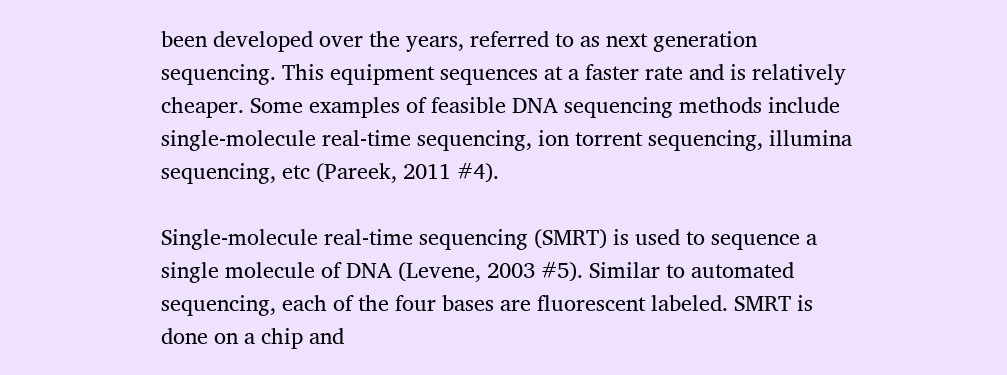been developed over the years, referred to as next generation sequencing. This equipment sequences at a faster rate and is relatively cheaper. Some examples of feasible DNA sequencing methods include single-molecule real-time sequencing, ion torrent sequencing, illumina sequencing, etc (Pareek, 2011 #4).

Single-molecule real-time sequencing (SMRT) is used to sequence a single molecule of DNA (Levene, 2003 #5). Similar to automated sequencing, each of the four bases are fluorescent labeled. SMRT is done on a chip and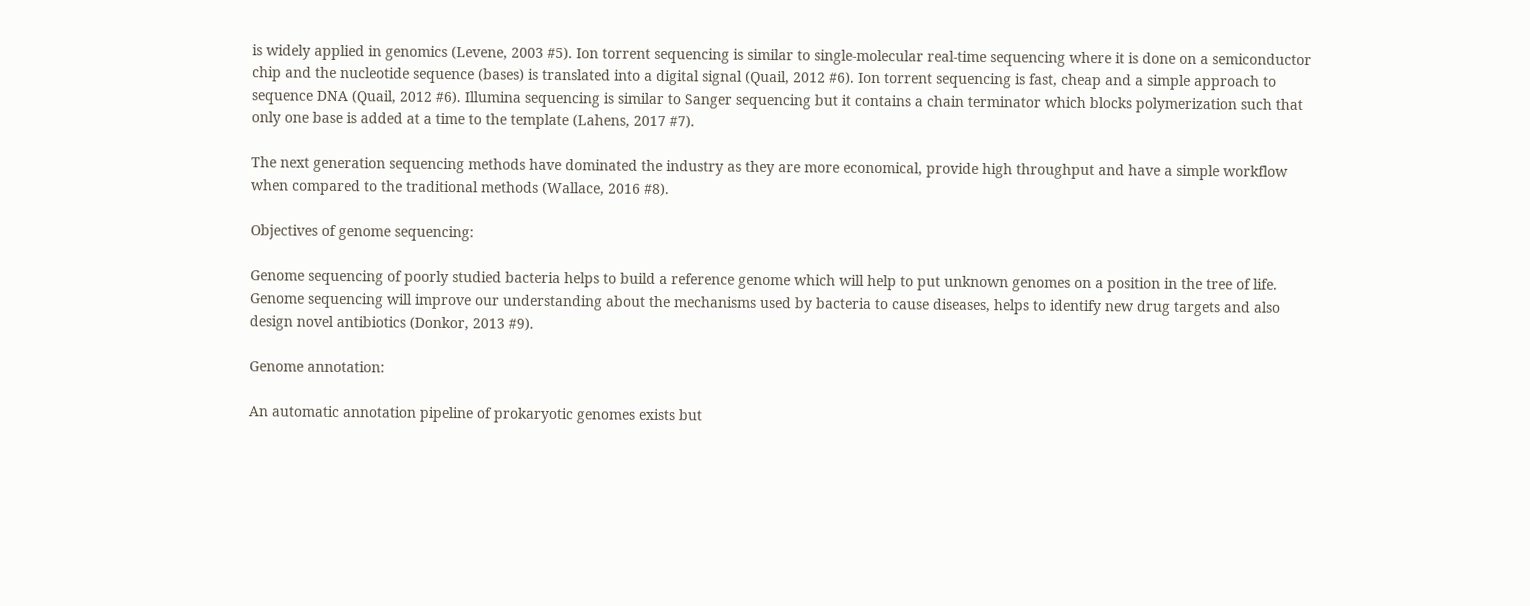is widely applied in genomics (Levene, 2003 #5). Ion torrent sequencing is similar to single-molecular real-time sequencing where it is done on a semiconductor chip and the nucleotide sequence (bases) is translated into a digital signal (Quail, 2012 #6). Ion torrent sequencing is fast, cheap and a simple approach to sequence DNA (Quail, 2012 #6). Illumina sequencing is similar to Sanger sequencing but it contains a chain terminator which blocks polymerization such that only one base is added at a time to the template (Lahens, 2017 #7).

The next generation sequencing methods have dominated the industry as they are more economical, provide high throughput and have a simple workflow when compared to the traditional methods (Wallace, 2016 #8).

Objectives of genome sequencing:

Genome sequencing of poorly studied bacteria helps to build a reference genome which will help to put unknown genomes on a position in the tree of life. Genome sequencing will improve our understanding about the mechanisms used by bacteria to cause diseases, helps to identify new drug targets and also design novel antibiotics (Donkor, 2013 #9).

Genome annotation:

An automatic annotation pipeline of prokaryotic genomes exists but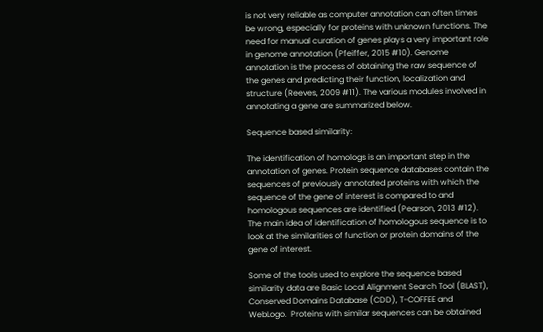is not very reliable as computer annotation can often times be wrong, especially for proteins with unknown functions. The need for manual curation of genes plays a very important role in genome annotation (Pfeiffer, 2015 #10). Genome annotation is the process of obtaining the raw sequence of the genes and predicting their function, localization and structure (Reeves, 2009 #11). The various modules involved in annotating a gene are summarized below.

Sequence based similarity:

The identification of homologs is an important step in the annotation of genes. Protein sequence databases contain the sequences of previously annotated proteins with which the sequence of the gene of interest is compared to and homologous sequences are identified (Pearson, 2013 #12). The main idea of identification of homologous sequence is to look at the similarities of function or protein domains of the gene of interest.

Some of the tools used to explore the sequence based similarity data are Basic Local Alignment Search Tool (BLAST), Conserved Domains Database (CDD), T-COFFEE and WebLogo.  Proteins with similar sequences can be obtained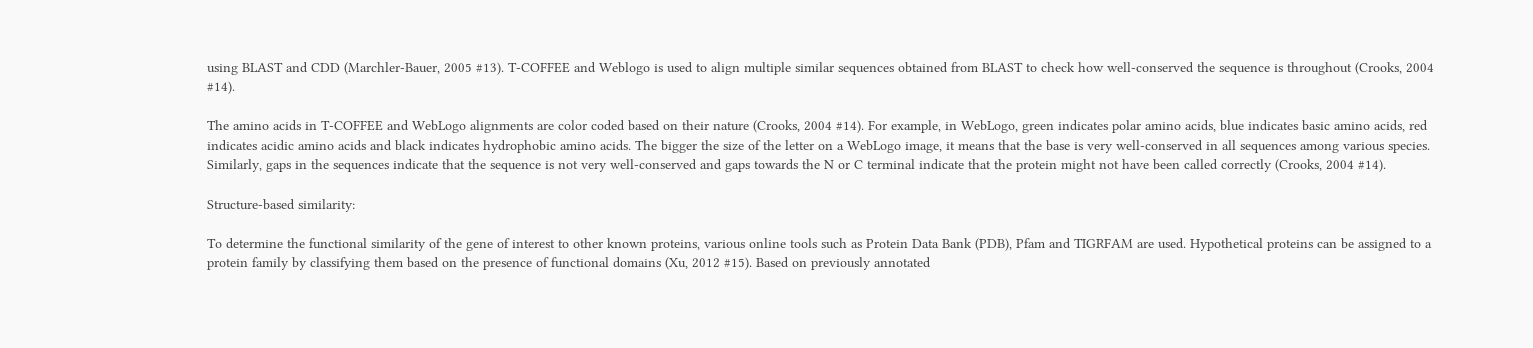using BLAST and CDD (Marchler-Bauer, 2005 #13). T-COFFEE and Weblogo is used to align multiple similar sequences obtained from BLAST to check how well-conserved the sequence is throughout (Crooks, 2004 #14).

The amino acids in T-COFFEE and WebLogo alignments are color coded based on their nature (Crooks, 2004 #14). For example, in WebLogo, green indicates polar amino acids, blue indicates basic amino acids, red indicates acidic amino acids and black indicates hydrophobic amino acids. The bigger the size of the letter on a WebLogo image, it means that the base is very well-conserved in all sequences among various species. Similarly, gaps in the sequences indicate that the sequence is not very well-conserved and gaps towards the N or C terminal indicate that the protein might not have been called correctly (Crooks, 2004 #14).

Structure-based similarity:

To determine the functional similarity of the gene of interest to other known proteins, various online tools such as Protein Data Bank (PDB), Pfam and TIGRFAM are used. Hypothetical proteins can be assigned to a protein family by classifying them based on the presence of functional domains (Xu, 2012 #15). Based on previously annotated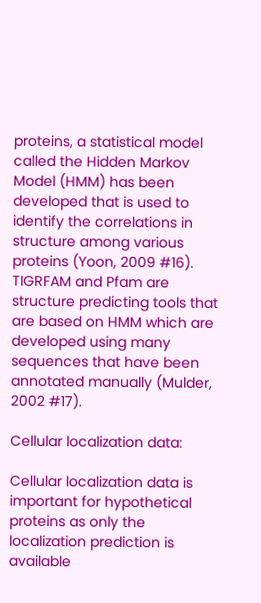proteins, a statistical model called the Hidden Markov Model (HMM) has been developed that is used to identify the correlations in structure among various proteins (Yoon, 2009 #16). TIGRFAM and Pfam are structure predicting tools that are based on HMM which are developed using many sequences that have been annotated manually (Mulder, 2002 #17).

Cellular localization data:

Cellular localization data is important for hypothetical proteins as only the localization prediction is available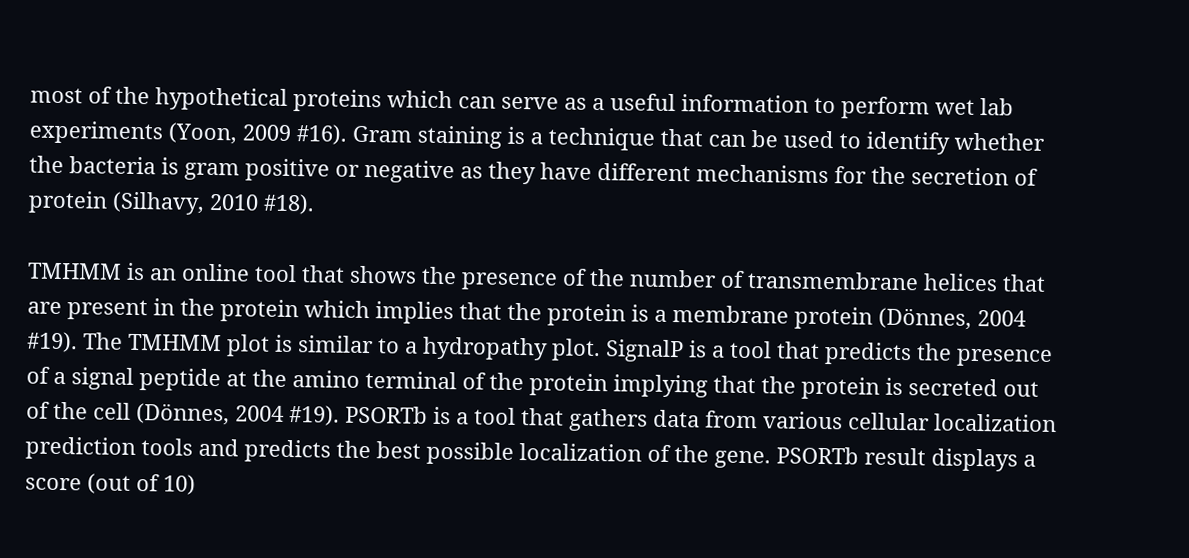most of the hypothetical proteins which can serve as a useful information to perform wet lab experiments (Yoon, 2009 #16). Gram staining is a technique that can be used to identify whether the bacteria is gram positive or negative as they have different mechanisms for the secretion of protein (Silhavy, 2010 #18).

TMHMM is an online tool that shows the presence of the number of transmembrane helices that are present in the protein which implies that the protein is a membrane protein (Dönnes, 2004 #19). The TMHMM plot is similar to a hydropathy plot. SignalP is a tool that predicts the presence of a signal peptide at the amino terminal of the protein implying that the protein is secreted out of the cell (Dönnes, 2004 #19). PSORTb is a tool that gathers data from various cellular localization prediction tools and predicts the best possible localization of the gene. PSORTb result displays a score (out of 10)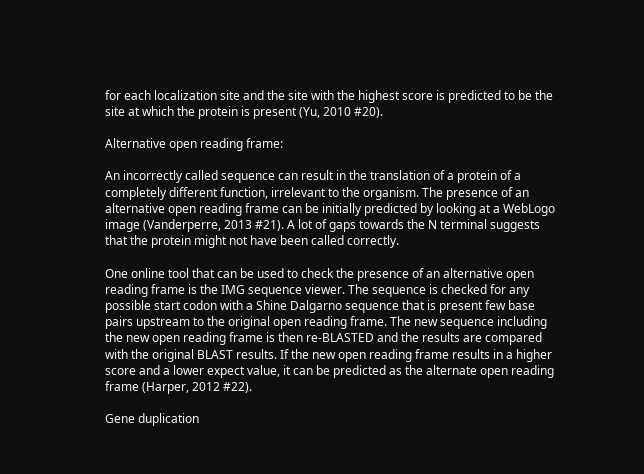for each localization site and the site with the highest score is predicted to be the site at which the protein is present (Yu, 2010 #20).

Alternative open reading frame:

An incorrectly called sequence can result in the translation of a protein of a completely different function, irrelevant to the organism. The presence of an alternative open reading frame can be initially predicted by looking at a WebLogo image (Vanderperre, 2013 #21). A lot of gaps towards the N terminal suggests that the protein might not have been called correctly.

One online tool that can be used to check the presence of an alternative open reading frame is the IMG sequence viewer. The sequence is checked for any possible start codon with a Shine Dalgarno sequence that is present few base pairs upstream to the original open reading frame. The new sequence including the new open reading frame is then re-BLASTED and the results are compared with the original BLAST results. If the new open reading frame results in a higher score and a lower expect value, it can be predicted as the alternate open reading frame (Harper, 2012 #22).

Gene duplication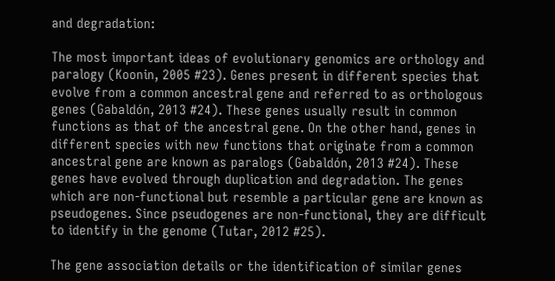and degradation:

The most important ideas of evolutionary genomics are orthology and paralogy (Koonin, 2005 #23). Genes present in different species that evolve from a common ancestral gene and referred to as orthologous genes (Gabaldón, 2013 #24). These genes usually result in common functions as that of the ancestral gene. On the other hand, genes in different species with new functions that originate from a common ancestral gene are known as paralogs (Gabaldón, 2013 #24). These genes have evolved through duplication and degradation. The genes which are non-functional but resemble a particular gene are known as pseudogenes. Since pseudogenes are non-functional, they are difficult to identify in the genome (Tutar, 2012 #25).

The gene association details or the identification of similar genes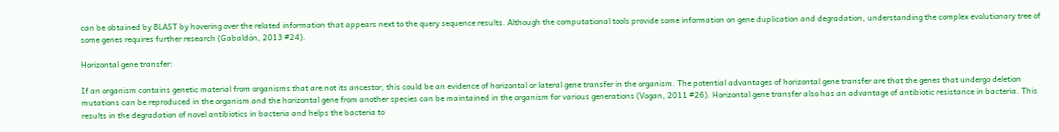can be obtained by BLAST by hovering over the related information that appears next to the query sequence results. Although the computational tools provide some information on gene duplication and degradation, understanding the complex evolutionary tree of some genes requires further research (Gabaldón, 2013 #24).

Horizontal gene transfer:

If an organism contains genetic material from organisms that are not its ancestor, this could be an evidence of horizontal or lateral gene transfer in the organism. The potential advantages of horizontal gene transfer are that the genes that undergo deletion mutations can be reproduced in the organism and the horizontal gene from another species can be maintained in the organism for various generations (Vogan, 2011 #26). Horizontal gene transfer also has an advantage of antibiotic resistance in bacteria. This results in the degradation of novel antibiotics in bacteria and helps the bacteria to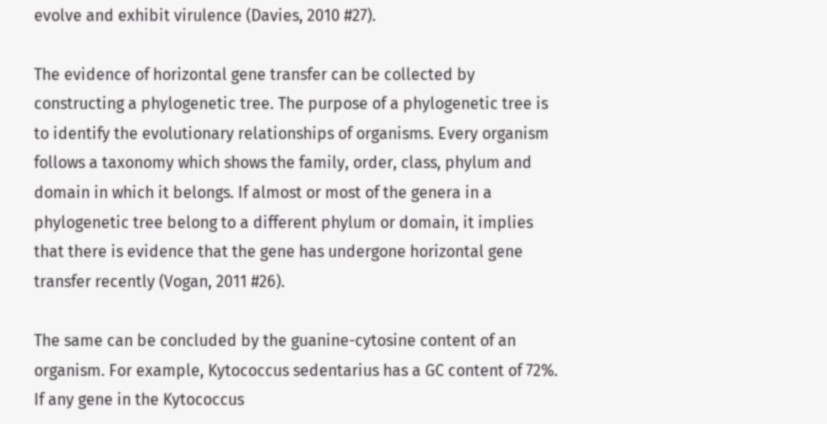evolve and exhibit virulence (Davies, 2010 #27).

The evidence of horizontal gene transfer can be collected by constructing a phylogenetic tree. The purpose of a phylogenetic tree is to identify the evolutionary relationships of organisms. Every organism follows a taxonomy which shows the family, order, class, phylum and domain in which it belongs. If almost or most of the genera in a phylogenetic tree belong to a different phylum or domain, it implies that there is evidence that the gene has undergone horizontal gene transfer recently (Vogan, 2011 #26).

The same can be concluded by the guanine-cytosine content of an organism. For example, Kytococcus sedentarius has a GC content of 72%. If any gene in the Kytococcus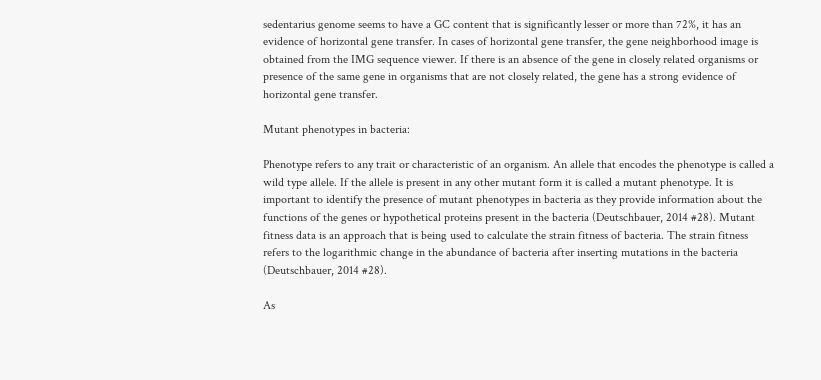sedentarius genome seems to have a GC content that is significantly lesser or more than 72%, it has an evidence of horizontal gene transfer. In cases of horizontal gene transfer, the gene neighborhood image is obtained from the IMG sequence viewer. If there is an absence of the gene in closely related organisms or presence of the same gene in organisms that are not closely related, the gene has a strong evidence of horizontal gene transfer.

Mutant phenotypes in bacteria:

Phenotype refers to any trait or characteristic of an organism. An allele that encodes the phenotype is called a wild type allele. If the allele is present in any other mutant form it is called a mutant phenotype. It is important to identify the presence of mutant phenotypes in bacteria as they provide information about the functions of the genes or hypothetical proteins present in the bacteria (Deutschbauer, 2014 #28). Mutant fitness data is an approach that is being used to calculate the strain fitness of bacteria. The strain fitness refers to the logarithmic change in the abundance of bacteria after inserting mutations in the bacteria (Deutschbauer, 2014 #28).

As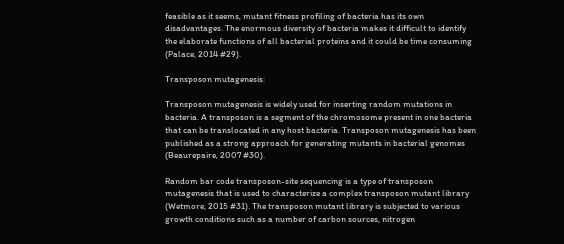feasible as it seems, mutant fitness profiling of bacteria has its own disadvantages. The enormous diversity of bacteria makes it difficult to identify the elaborate functions of all bacterial proteins and it could be time consuming (Palace, 2014 #29).

Transposon mutagenesis:

Transposon mutagenesis is widely used for inserting random mutations in bacteria. A transposon is a segment of the chromosome present in one bacteria that can be translocated in any host bacteria. Transposon mutagenesis has been published as a strong approach for generating mutants in bacterial genomes (Beaurepaire, 2007 #30).

Random bar code transposon-site sequencing is a type of transposon mutagenesis that is used to characterize a complex transposon mutant library (Wetmore, 2015 #31). The transposon mutant library is subjected to various growth conditions such as a number of carbon sources, nitrogen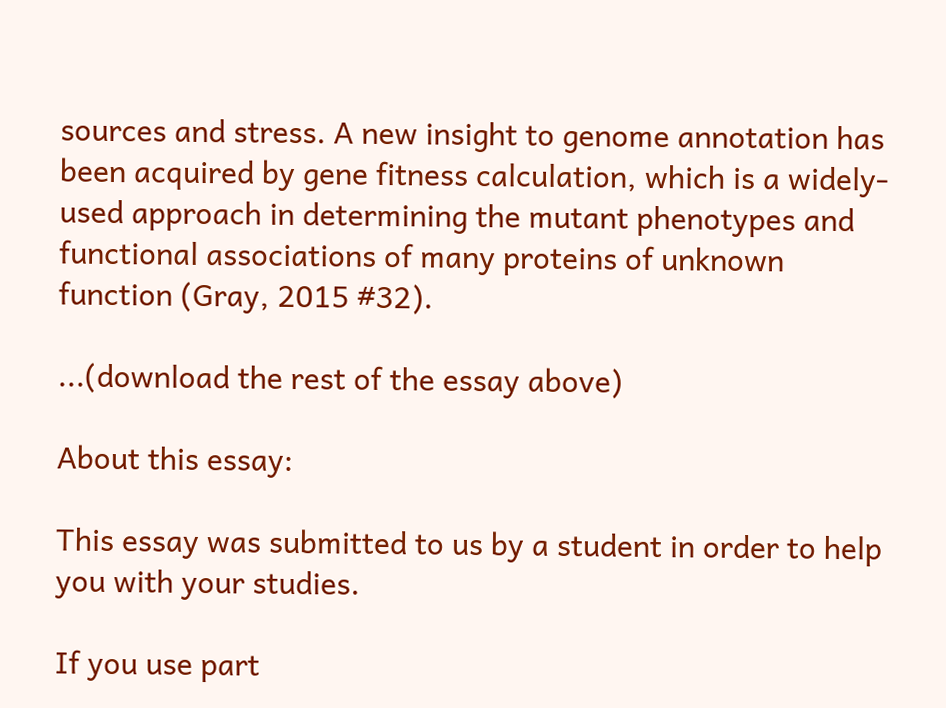sources and stress. A new insight to genome annotation has been acquired by gene fitness calculation, which is a widely-used approach in determining the mutant phenotypes and functional associations of many proteins of unknown function (Gray, 2015 #32).

...(download the rest of the essay above)

About this essay:

This essay was submitted to us by a student in order to help you with your studies.

If you use part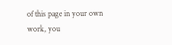of this page in your own work, you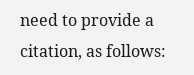need to provide a citation, as follows: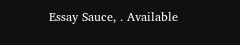Essay Sauce, . Available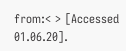from:< > [Accessed 01.06.20].